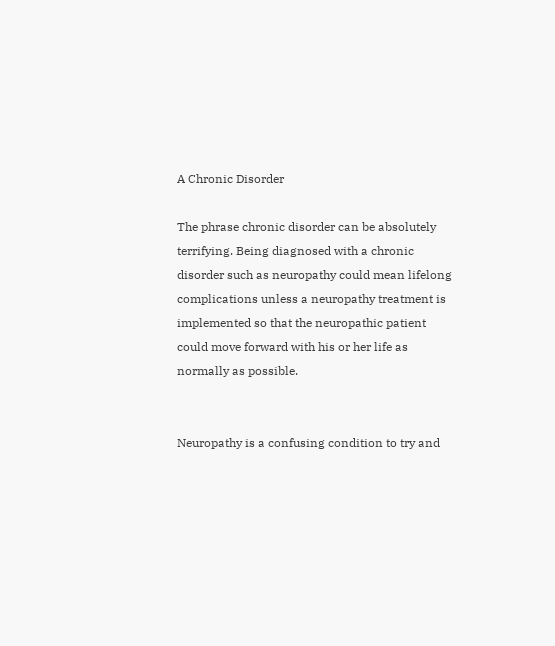A Chronic Disorder

The phrase chronic disorder can be absolutely terrifying. Being diagnosed with a chronic disorder such as neuropathy could mean lifelong complications unless a neuropathy treatment is implemented so that the neuropathic patient could move forward with his or her life as normally as possible.


Neuropathy is a confusing condition to try and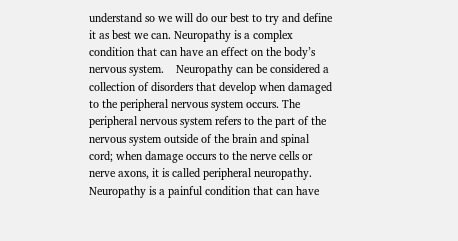understand so we will do our best to try and define it as best we can. Neuropathy is a complex condition that can have an effect on the body’s nervous system.    Neuropathy can be considered a collection of disorders that develop when damaged to the peripheral nervous system occurs. The peripheral nervous system refers to the part of the nervous system outside of the brain and spinal cord; when damage occurs to the nerve cells or nerve axons, it is called peripheral neuropathy. Neuropathy is a painful condition that can have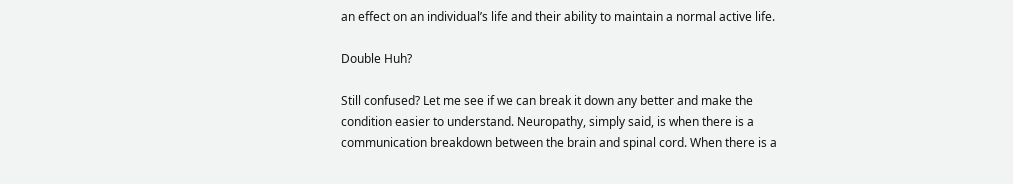an effect on an individual’s life and their ability to maintain a normal active life.

Double Huh?

Still confused? Let me see if we can break it down any better and make the condition easier to understand. Neuropathy, simply said, is when there is a communication breakdown between the brain and spinal cord. When there is a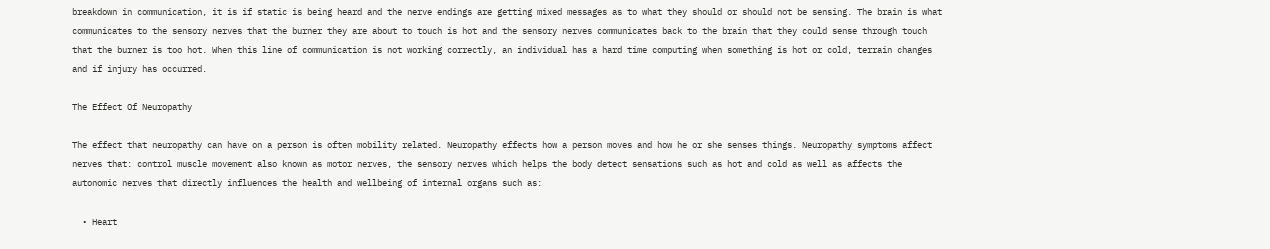breakdown in communication, it is if static is being heard and the nerve endings are getting mixed messages as to what they should or should not be sensing. The brain is what communicates to the sensory nerves that the burner they are about to touch is hot and the sensory nerves communicates back to the brain that they could sense through touch that the burner is too hot. When this line of communication is not working correctly, an individual has a hard time computing when something is hot or cold, terrain changes and if injury has occurred.

The Effect Of Neuropathy

The effect that neuropathy can have on a person is often mobility related. Neuropathy effects how a person moves and how he or she senses things. Neuropathy symptoms affect nerves that: control muscle movement also known as motor nerves, the sensory nerves which helps the body detect sensations such as hot and cold as well as affects the autonomic nerves that directly influences the health and wellbeing of internal organs such as:

  • Heart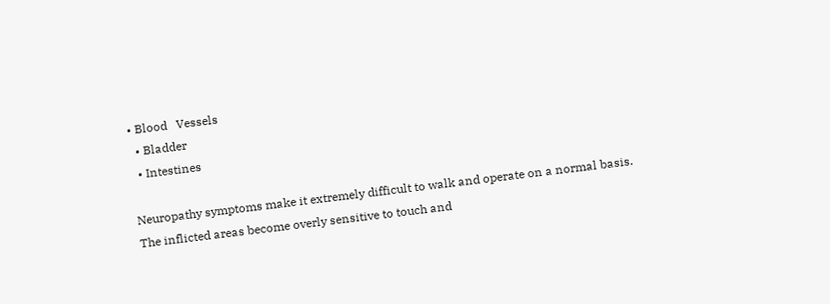• Blood   Vessels
  • Bladder
  • Intestines

Neuropathy symptoms make it extremely difficult to walk and operate on a normal basis. The inflicted areas become overly sensitive to touch and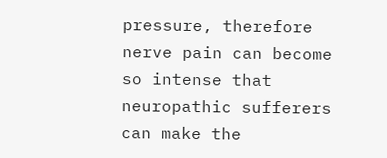pressure, therefore nerve pain can become so intense that neuropathic sufferers can make the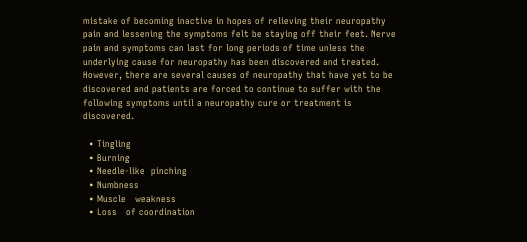mistake of becoming inactive in hopes of relieving their neuropathy pain and lessening the symptoms felt be staying off their feet. Nerve pain and symptoms can last for long periods of time unless the underlying cause for neuropathy has been discovered and treated. However, there are several causes of neuropathy that have yet to be discovered and patients are forced to continue to suffer with the following symptoms until a neuropathy cure or treatment is discovered.

  • Tingling
  • Burning
  • Needle-like  pinching
  • Numbness
  • Muscle   weakness
  • Loss   of coordination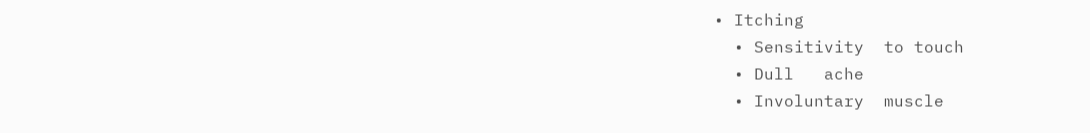• Itching
  • Sensitivity  to touch
  • Dull   ache
  • Involuntary  muscle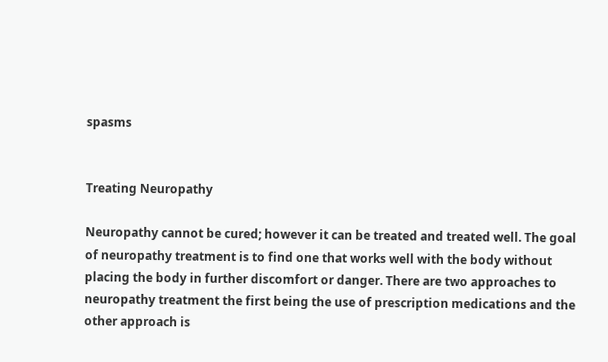spasms


Treating Neuropathy

Neuropathy cannot be cured; however it can be treated and treated well. The goal of neuropathy treatment is to find one that works well with the body without placing the body in further discomfort or danger. There are two approaches to neuropathy treatment the first being the use of prescription medications and the other approach is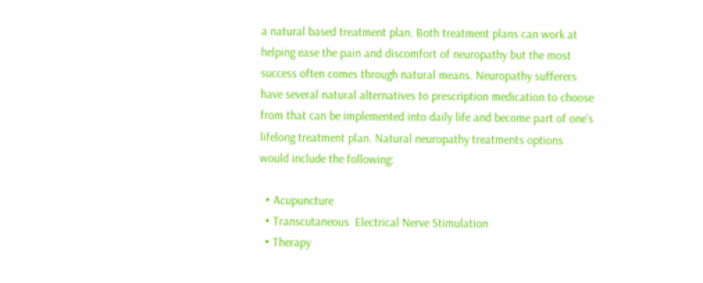a natural based treatment plan. Both treatment plans can work at helping ease the pain and discomfort of neuropathy but the most success often comes through natural means. Neuropathy sufferers have several natural alternatives to prescription medication to choose from that can be implemented into daily life and become part of one’s lifelong treatment plan. Natural neuropathy treatments options would include the following:

  • Acupuncture
  • Transcutaneous  Electrical Nerve Stimulation
  • Therapy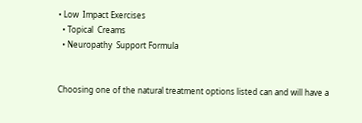• Low  Impact Exercises
  • Topical  Creams
  • Neuropathy  Support Formula


Choosing one of the natural treatment options listed can and will have a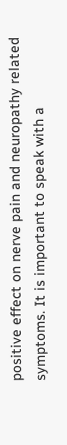positive effect on nerve pain and neuropathy related symptoms. It is important to speak with a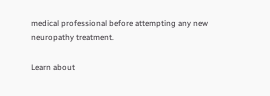medical professional before attempting any new neuropathy treatment.

Learn about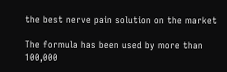the best nerve pain solution on the market

The formula has been used by more than 100,000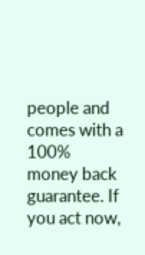people and comes with a 100% money back guarantee. If you act now,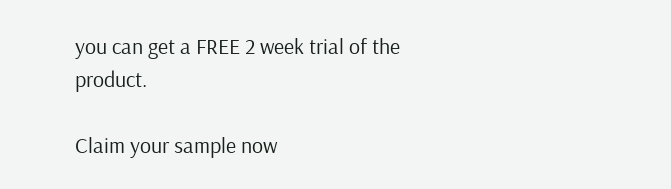you can get a FREE 2 week trial of the product.

Claim your sample now